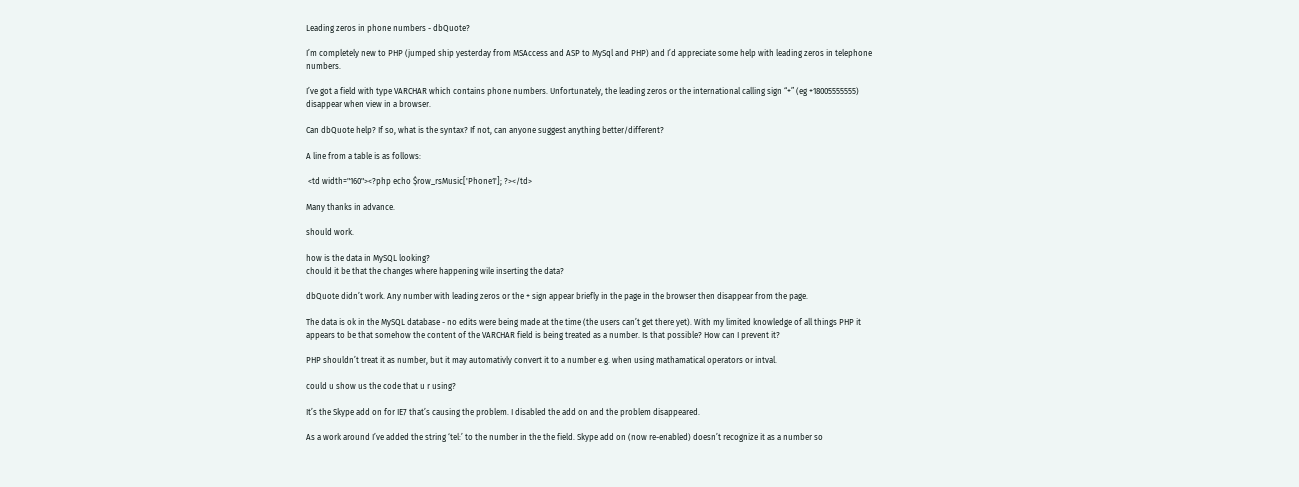Leading zeros in phone numbers - dbQuote?

I’m completely new to PHP (jumped ship yesterday from MSAccess and ASP to MySql and PHP) and I’d appreciate some help with leading zeros in telephone numbers.

I’ve got a field with type VARCHAR which contains phone numbers. Unfortunately, the leading zeros or the international calling sign “+” (eg +18005555555) disappear when view in a browser.

Can dbQuote help? If so, what is the syntax? If not, can anyone suggest anything better/different?

A line from a table is as follows:

 <td width="160"><?php echo $row_rsMusic['Phone1']; ?></td>

Many thanks in advance.

should work.

how is the data in MySQL looking?
chould it be that the changes where happening wile inserting the data?

dbQuote didn’t work. Any number with leading zeros or the + sign appear briefly in the page in the browser then disappear from the page.

The data is ok in the MySQL database - no edits were being made at the time (the users can’t get there yet). With my limited knowledge of all things PHP it appears to be that somehow the content of the VARCHAR field is being treated as a number. Is that possible? How can I prevent it?

PHP shouldn’t treat it as number, but it may automativly convert it to a number e.g. when using mathamatical operators or intval.

could u show us the code that u r using?

It’s the Skype add on for IE7 that’s causing the problem. I disabled the add on and the problem disappeared.

As a work around I’ve added the string ‘tel:’ to the number in the the field. Skype add on (now re-enabled) doesn’t recognize it as a number so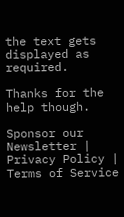the text gets displayed as required.

Thanks for the help though.

Sponsor our Newsletter | Privacy Policy | Terms of Service